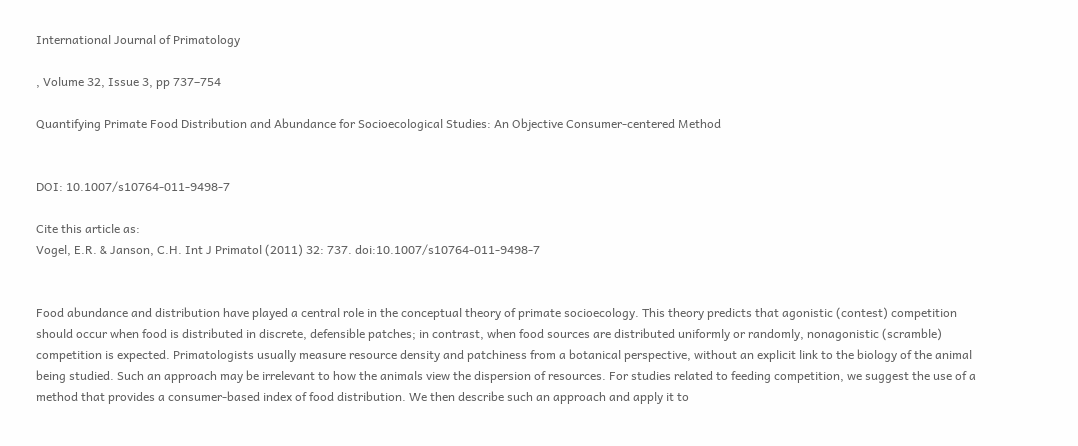International Journal of Primatology

, Volume 32, Issue 3, pp 737–754

Quantifying Primate Food Distribution and Abundance for Socioecological Studies: An Objective Consumer-centered Method


DOI: 10.1007/s10764-011-9498-7

Cite this article as:
Vogel, E.R. & Janson, C.H. Int J Primatol (2011) 32: 737. doi:10.1007/s10764-011-9498-7


Food abundance and distribution have played a central role in the conceptual theory of primate socioecology. This theory predicts that agonistic (contest) competition should occur when food is distributed in discrete, defensible patches; in contrast, when food sources are distributed uniformly or randomly, nonagonistic (scramble) competition is expected. Primatologists usually measure resource density and patchiness from a botanical perspective, without an explicit link to the biology of the animal being studied. Such an approach may be irrelevant to how the animals view the dispersion of resources. For studies related to feeding competition, we suggest the use of a method that provides a consumer-based index of food distribution. We then describe such an approach and apply it to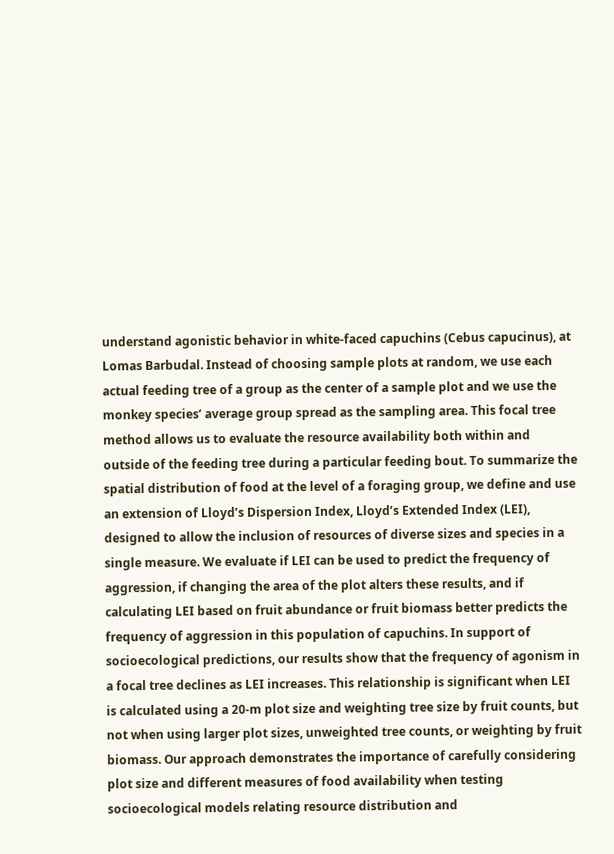understand agonistic behavior in white-faced capuchins (Cebus capucinus), at Lomas Barbudal. Instead of choosing sample plots at random, we use each actual feeding tree of a group as the center of a sample plot and we use the monkey species’ average group spread as the sampling area. This focal tree method allows us to evaluate the resource availability both within and outside of the feeding tree during a particular feeding bout. To summarize the spatial distribution of food at the level of a foraging group, we define and use an extension of Lloyd’s Dispersion Index, Lloyd’s Extended Index (LEI), designed to allow the inclusion of resources of diverse sizes and species in a single measure. We evaluate if LEI can be used to predict the frequency of aggression, if changing the area of the plot alters these results, and if calculating LEI based on fruit abundance or fruit biomass better predicts the frequency of aggression in this population of capuchins. In support of socioecological predictions, our results show that the frequency of agonism in a focal tree declines as LEI increases. This relationship is significant when LEI is calculated using a 20-m plot size and weighting tree size by fruit counts, but not when using larger plot sizes, unweighted tree counts, or weighting by fruit biomass. Our approach demonstrates the importance of carefully considering plot size and different measures of food availability when testing socioecological models relating resource distribution and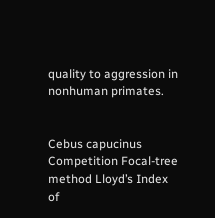quality to aggression in nonhuman primates.


Cebus capucinus Competition Focal-tree method Lloyd’s Index of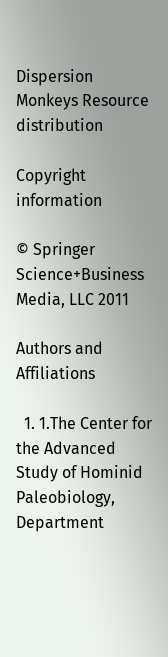Dispersion Monkeys Resource distribution

Copyright information

© Springer Science+Business Media, LLC 2011

Authors and Affiliations

  1. 1.The Center for the Advanced Study of Hominid Paleobiology, Department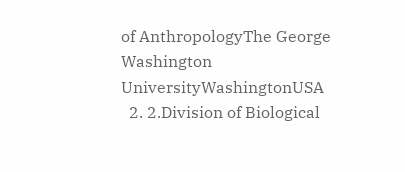of AnthropologyThe George Washington UniversityWashingtonUSA
  2. 2.Division of Biological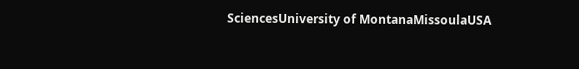SciencesUniversity of MontanaMissoulaUSA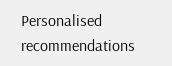Personalised recommendations